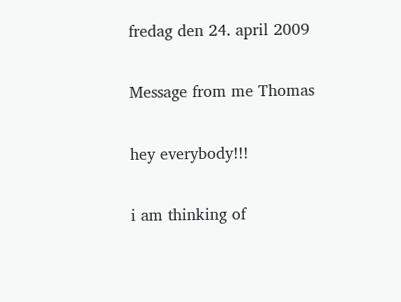fredag den 24. april 2009

Message from me Thomas

hey everybody!!!

i am thinking of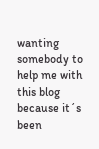wanting somebody to help me with this blog because it´s been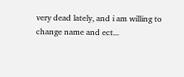very dead lately, and i am willing to change name and ect...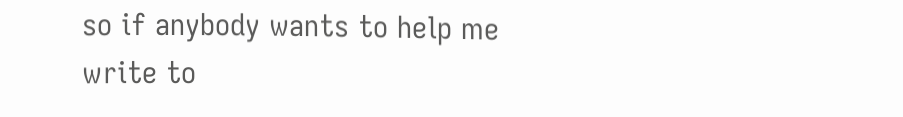so if anybody wants to help me write to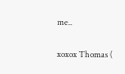me..

xoxox Thomas (